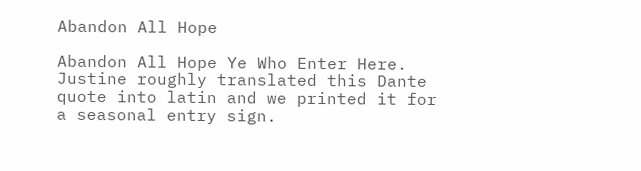Abandon All Hope

Abandon All Hope Ye Who Enter Here.
Justine roughly translated this Dante quote into latin and we printed it for a seasonal entry sign.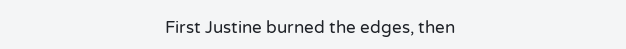First Justine burned the edges, then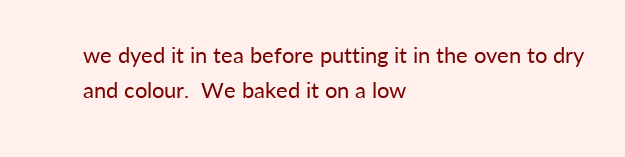we dyed it in tea before putting it in the oven to dry and colour.  We baked it on a low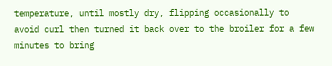temperature, until mostly dry, flipping occasionally to avoid curl then turned it back over to the broiler for a few minutes to bring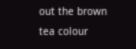out the brown tea colour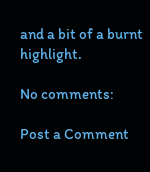and a bit of a burnt highlight.

No comments:

Post a Comment